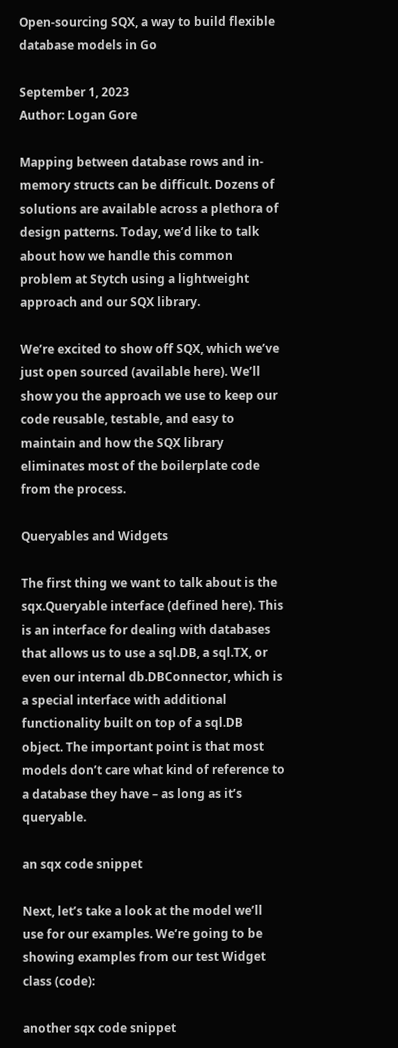Open-sourcing SQX, a way to build flexible database models in Go

September 1, 2023
Author: Logan Gore

Mapping between database rows and in-memory structs can be difficult. Dozens of solutions are available across a plethora of design patterns. Today, we’d like to talk about how we handle this common problem at Stytch using a lightweight approach and our SQX library.

We’re excited to show off SQX, which we’ve just open sourced (available here). We’ll show you the approach we use to keep our code reusable, testable, and easy to maintain and how the SQX library eliminates most of the boilerplate code from the process.

Queryables and Widgets

The first thing we want to talk about is the sqx.Queryable interface (defined here). This is an interface for dealing with databases that allows us to use a sql.DB, a sql.TX, or even our internal db.DBConnector, which is a special interface with additional functionality built on top of a sql.DB object. The important point is that most models don’t care what kind of reference to a database they have – as long as it’s queryable.

an sqx code snippet

Next, let’s take a look at the model we’ll use for our examples. We’re going to be showing examples from our test Widget class (code):

another sqx code snippet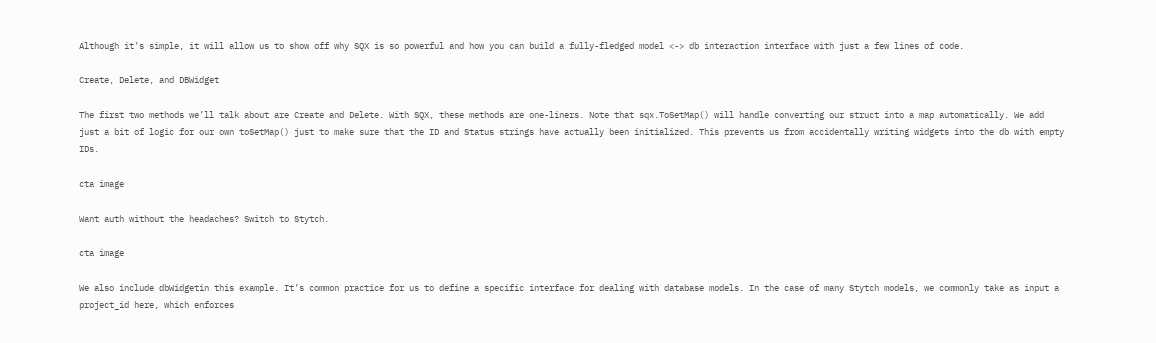Although it’s simple, it will allow us to show off why SQX is so powerful and how you can build a fully-fledged model <-> db interaction interface with just a few lines of code.

Create, Delete, and DBWidget

The first two methods we’ll talk about are Create and Delete. With SQX, these methods are one-liners. Note that sqx.ToSetMap() will handle converting our struct into a map automatically. We add just a bit of logic for our own toSetMap() just to make sure that the ID and Status strings have actually been initialized. This prevents us from accidentally writing widgets into the db with empty IDs.

cta image

Want auth without the headaches? Switch to Stytch.

cta image

We also include dbWidgetin this example. It’s common practice for us to define a specific interface for dealing with database models. In the case of many Stytch models, we commonly take as input a project_id here, which enforces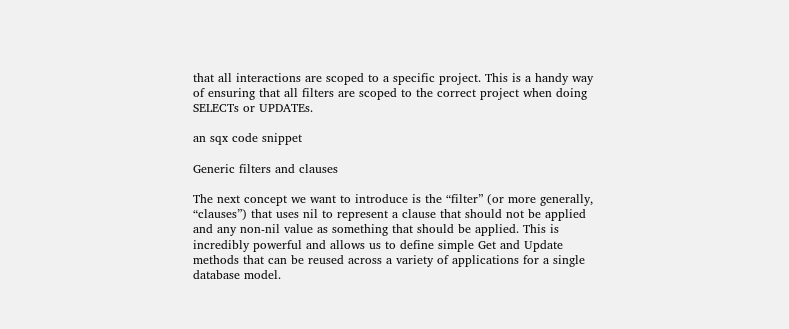that all interactions are scoped to a specific project. This is a handy way of ensuring that all filters are scoped to the correct project when doing SELECTs or UPDATEs.

an sqx code snippet

Generic filters and clauses

The next concept we want to introduce is the “filter” (or more generally, “clauses”) that uses nil to represent a clause that should not be applied and any non-nil value as something that should be applied. This is incredibly powerful and allows us to define simple Get and Update methods that can be reused across a variety of applications for a single database model.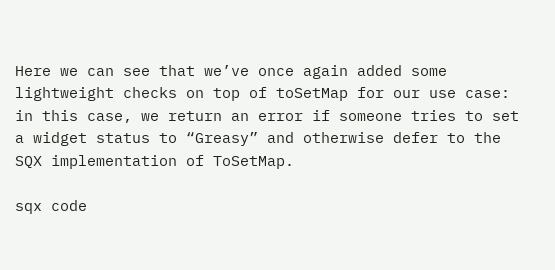Here we can see that we’ve once again added some lightweight checks on top of toSetMap for our use case: in this case, we return an error if someone tries to set a widget status to “Greasy” and otherwise defer to the SQX implementation of ToSetMap.

sqx code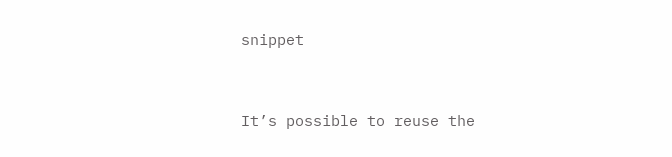snippet


It’s possible to reuse the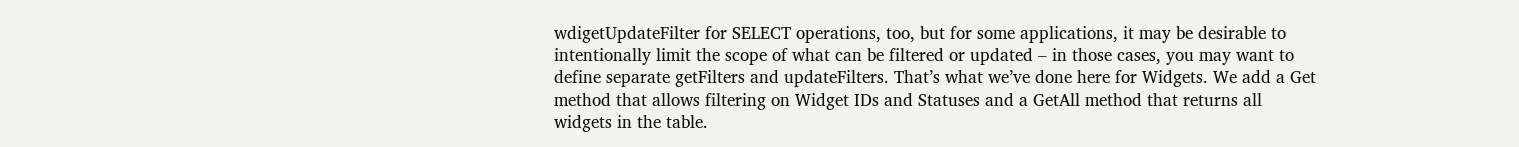wdigetUpdateFilter for SELECT operations, too, but for some applications, it may be desirable to intentionally limit the scope of what can be filtered or updated – in those cases, you may want to define separate getFilters and updateFilters. That’s what we’ve done here for Widgets. We add a Get method that allows filtering on Widget IDs and Statuses and a GetAll method that returns all widgets in the table.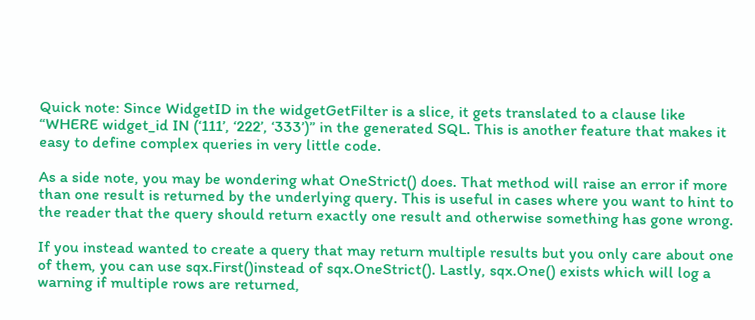Quick note: Since WidgetID in the widgetGetFilter is a slice, it gets translated to a clause like “WHERE widget_id IN (‘111’, ‘222’, ‘333’)” in the generated SQL. This is another feature that makes it easy to define complex queries in very little code.

As a side note, you may be wondering what OneStrict() does. That method will raise an error if more than one result is returned by the underlying query. This is useful in cases where you want to hint to the reader that the query should return exactly one result and otherwise something has gone wrong.

If you instead wanted to create a query that may return multiple results but you only care about one of them, you can use sqx.First()instead of sqx.OneStrict(). Lastly, sqx.One() exists which will log a warning if multiple rows are returned,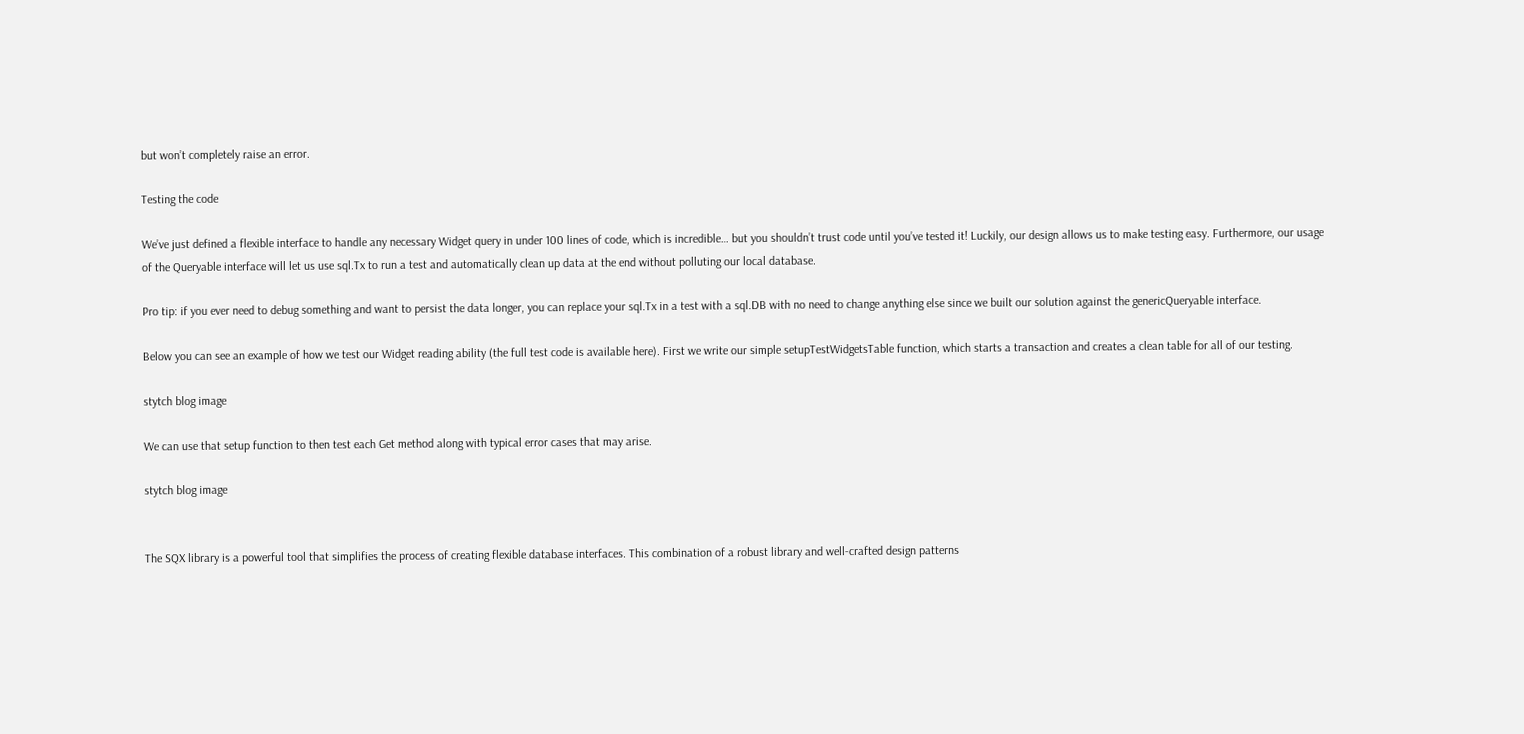but won’t completely raise an error.

Testing the code

We’ve just defined a flexible interface to handle any necessary Widget query in under 100 lines of code, which is incredible… but you shouldn’t trust code until you’ve tested it! Luckily, our design allows us to make testing easy. Furthermore, our usage of the Queryable interface will let us use sql.Tx to run a test and automatically clean up data at the end without polluting our local database.

Pro tip: if you ever need to debug something and want to persist the data longer, you can replace your sql.Tx in a test with a sql.DB with no need to change anything else since we built our solution against the genericQueryable interface.

Below you can see an example of how we test our Widget reading ability (the full test code is available here). First we write our simple setupTestWidgetsTable function, which starts a transaction and creates a clean table for all of our testing.

stytch blog image

We can use that setup function to then test each Get method along with typical error cases that may arise.

stytch blog image


The SQX library is a powerful tool that simplifies the process of creating flexible database interfaces. This combination of a robust library and well-crafted design patterns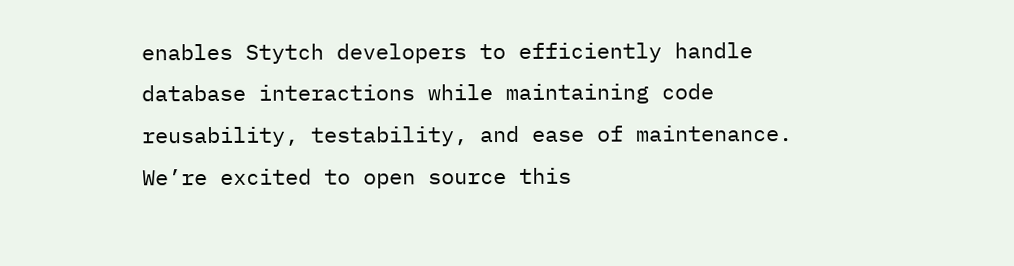enables Stytch developers to efficiently handle database interactions while maintaining code reusability, testability, and ease of maintenance. We’re excited to open source this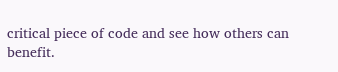critical piece of code and see how others can benefit.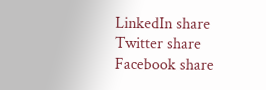LinkedIn share
Twitter share
Facebook share